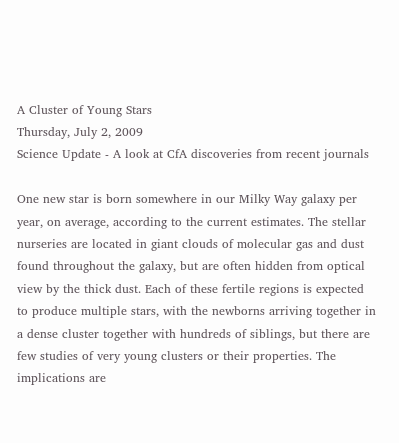A Cluster of Young Stars
Thursday, July 2, 2009
Science Update - A look at CfA discoveries from recent journals

One new star is born somewhere in our Milky Way galaxy per year, on average, according to the current estimates. The stellar nurseries are located in giant clouds of molecular gas and dust found throughout the galaxy, but are often hidden from optical view by the thick dust. Each of these fertile regions is expected to produce multiple stars, with the newborns arriving together in a dense cluster together with hundreds of siblings, but there are few studies of very young clusters or their properties. The implications are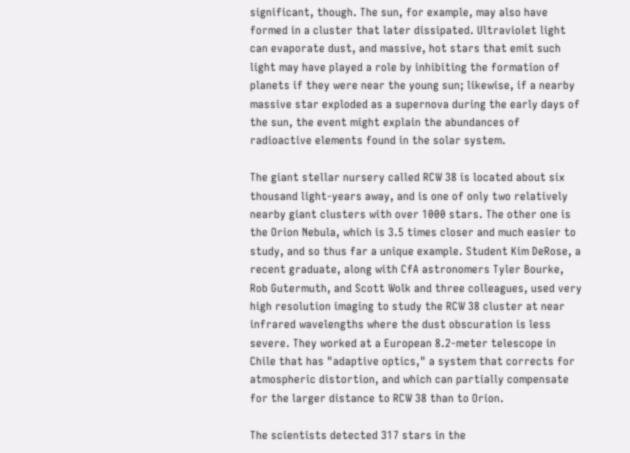significant, though. The sun, for example, may also have formed in a cluster that later dissipated. Ultraviolet light can evaporate dust, and massive, hot stars that emit such light may have played a role by inhibiting the formation of planets if they were near the young sun; likewise, if a nearby massive star exploded as a supernova during the early days of the sun, the event might explain the abundances of radioactive elements found in the solar system.

The giant stellar nursery called RCW 38 is located about six thousand light-years away, and is one of only two relatively nearby giant clusters with over 1000 stars. The other one is the Orion Nebula, which is 3.5 times closer and much easier to study, and so thus far a unique example. Student Kim DeRose, a recent graduate, along with CfA astronomers Tyler Bourke, Rob Gutermuth, and Scott Wolk and three colleagues, used very high resolution imaging to study the RCW 38 cluster at near infrared wavelengths where the dust obscuration is less severe. They worked at a European 8.2-meter telescope in Chile that has "adaptive optics," a system that corrects for atmospheric distortion, and which can partially compensate for the larger distance to RCW 38 than to Orion.

The scientists detected 317 stars in the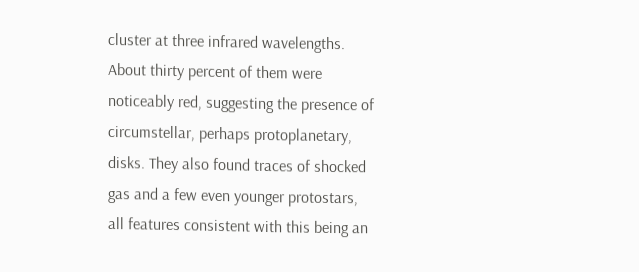cluster at three infrared wavelengths. About thirty percent of them were noticeably red, suggesting the presence of circumstellar, perhaps protoplanetary, disks. They also found traces of shocked gas and a few even younger protostars, all features consistent with this being an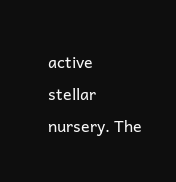active stellar nursery. The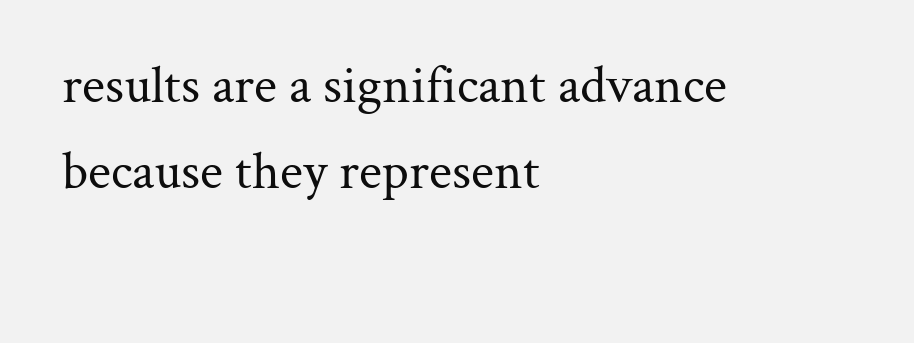results are a significant advance because they represent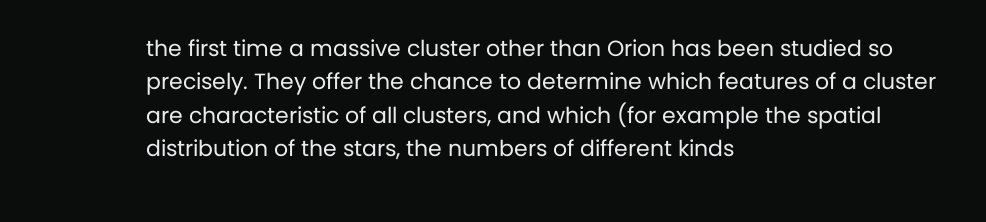the first time a massive cluster other than Orion has been studied so precisely. They offer the chance to determine which features of a cluster are characteristic of all clusters, and which (for example the spatial distribution of the stars, the numbers of different kinds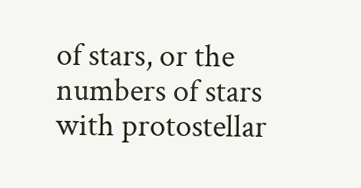of stars, or the numbers of stars with protostellar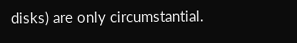disks) are only circumstantial.